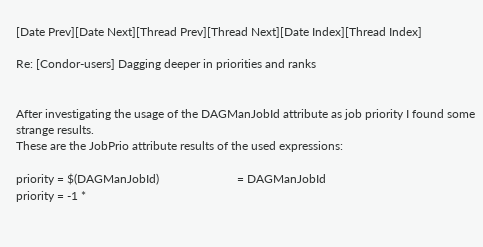[Date Prev][Date Next][Thread Prev][Thread Next][Date Index][Thread Index]

Re: [Condor-users] Dagging deeper in priorities and ranks


After investigating the usage of the DAGManJobId attribute as job priority I found some strange results.
These are the JobPrio attribute results of the used expressions:

priority = $(DAGManJobId)                          = DAGManJobId
priority = -1 *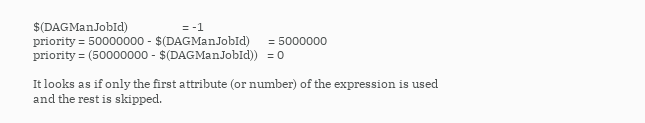$(DAGManJobId)                  = -1
priority = 50000000 - $(DAGManJobId)      = 5000000
priority = (50000000 - $(DAGManJobId))   = 0

It looks as if only the first attribute (or number) of the expression is used and the rest is skipped.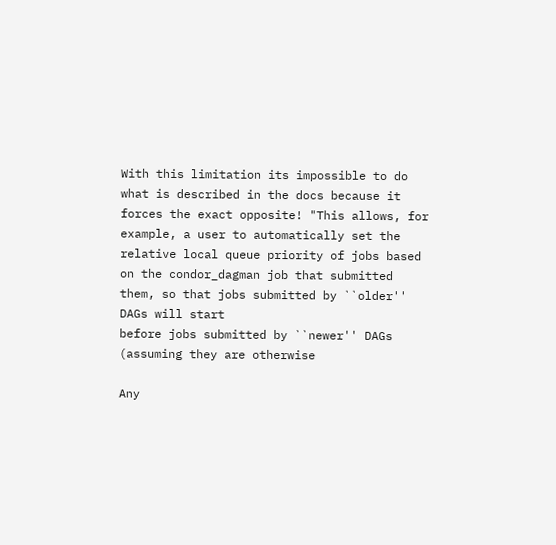With this limitation its impossible to do what is described in the docs because it forces the exact opposite! "This allows, for example, a user to automatically set the relative local queue priority of jobs based on the condor_dagman job that submitted them, so that jobs submitted by ``older'' DAGs will start
before jobs submitted by ``newer'' DAGs (assuming they are otherwise

Any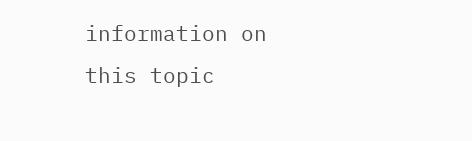information on this topic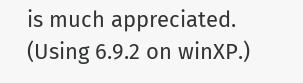is much appreciated.
(Using 6.9.2 on winXP.)